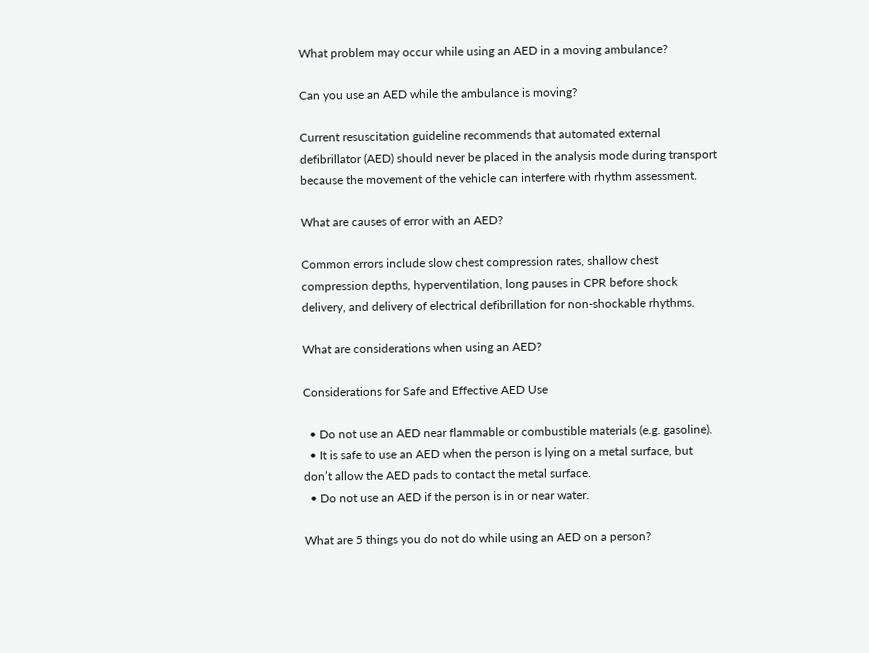What problem may occur while using an AED in a moving ambulance?

Can you use an AED while the ambulance is moving?

Current resuscitation guideline recommends that automated external defibrillator (AED) should never be placed in the analysis mode during transport because the movement of the vehicle can interfere with rhythm assessment.

What are causes of error with an AED?

Common errors include slow chest compression rates, shallow chest compression depths, hyperventilation, long pauses in CPR before shock delivery, and delivery of electrical defibrillation for non-shockable rhythms.

What are considerations when using an AED?

Considerations for Safe and Effective AED Use

  • Do not use an AED near flammable or combustible materials (e.g. gasoline).
  • It is safe to use an AED when the person is lying on a metal surface, but don’t allow the AED pads to contact the metal surface.
  • Do not use an AED if the person is in or near water.

What are 5 things you do not do while using an AED on a person?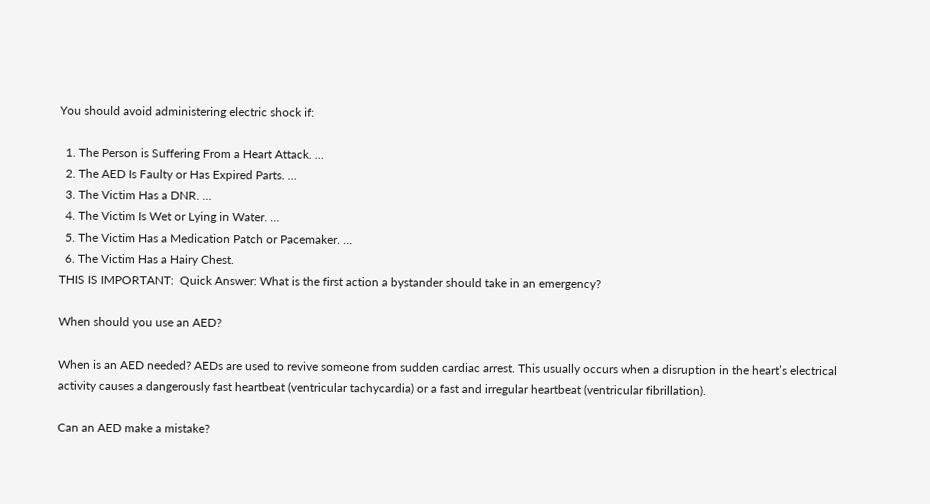You should avoid administering electric shock if:

  1. The Person is Suffering From a Heart Attack. …
  2. The AED Is Faulty or Has Expired Parts. …
  3. The Victim Has a DNR. …
  4. The Victim Is Wet or Lying in Water. …
  5. The Victim Has a Medication Patch or Pacemaker. …
  6. The Victim Has a Hairy Chest.
THIS IS IMPORTANT:  Quick Answer: What is the first action a bystander should take in an emergency?

When should you use an AED?

When is an AED needed? AEDs are used to revive someone from sudden cardiac arrest. This usually occurs when a disruption in the heart’s electrical activity causes a dangerously fast heartbeat (ventricular tachycardia) or a fast and irregular heartbeat (ventricular fibrillation).

Can an AED make a mistake?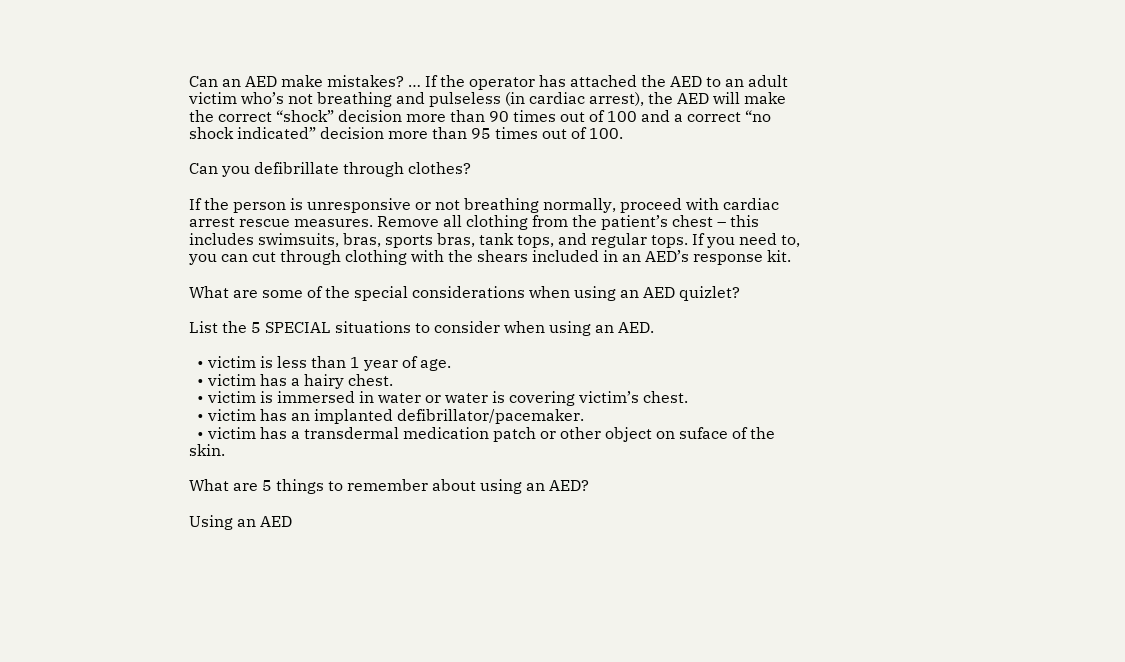Can an AED make mistakes? … If the operator has attached the AED to an adult victim who’s not breathing and pulseless (in cardiac arrest), the AED will make the correct “shock” decision more than 90 times out of 100 and a correct “no shock indicated” decision more than 95 times out of 100.

Can you defibrillate through clothes?

If the person is unresponsive or not breathing normally, proceed with cardiac arrest rescue measures. Remove all clothing from the patient’s chest – this includes swimsuits, bras, sports bras, tank tops, and regular tops. If you need to, you can cut through clothing with the shears included in an AED’s response kit.

What are some of the special considerations when using an AED quizlet?

List the 5 SPECIAL situations to consider when using an AED.

  • victim is less than 1 year of age.
  • victim has a hairy chest.
  • victim is immersed in water or water is covering victim’s chest.
  • victim has an implanted defibrillator/pacemaker.
  • victim has a transdermal medication patch or other object on suface of the skin.

What are 5 things to remember about using an AED?

Using an AED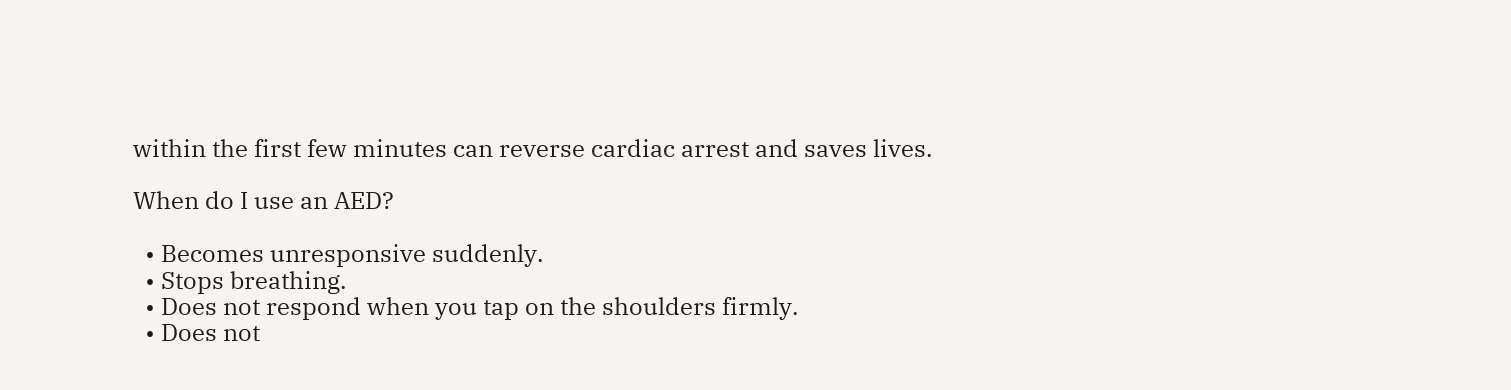within the first few minutes can reverse cardiac arrest and saves lives.

When do I use an AED?

  • Becomes unresponsive suddenly.
  • Stops breathing.
  • Does not respond when you tap on the shoulders firmly.
  • Does not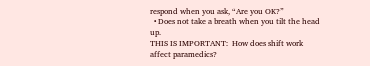respond when you ask, “Are you OK?”
  • Does not take a breath when you tilt the head up.
THIS IS IMPORTANT:  How does shift work affect paramedics?